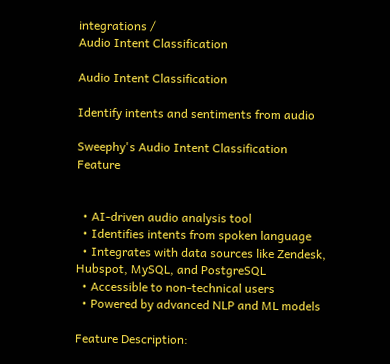integrations /
Audio Intent Classification

Audio Intent Classification

Identify intents and sentiments from audio

Sweephy's Audio Intent Classification Feature


  • AI-driven audio analysis tool
  • Identifies intents from spoken language
  • Integrates with data sources like Zendesk, Hubspot, MySQL, and PostgreSQL
  • Accessible to non-technical users
  • Powered by advanced NLP and ML models

Feature Description: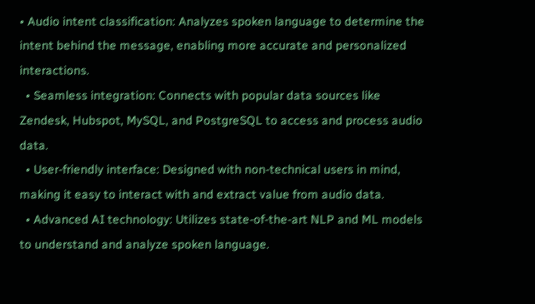• Audio intent classification: Analyzes spoken language to determine the intent behind the message, enabling more accurate and personalized interactions.
  • Seamless integration: Connects with popular data sources like Zendesk, Hubspot, MySQL, and PostgreSQL to access and process audio data.
  • User-friendly interface: Designed with non-technical users in mind, making it easy to interact with and extract value from audio data.
  • Advanced AI technology: Utilizes state-of-the-art NLP and ML models to understand and analyze spoken language.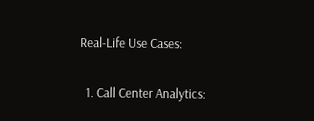Real-Life Use Cases:

  1. Call Center Analytics: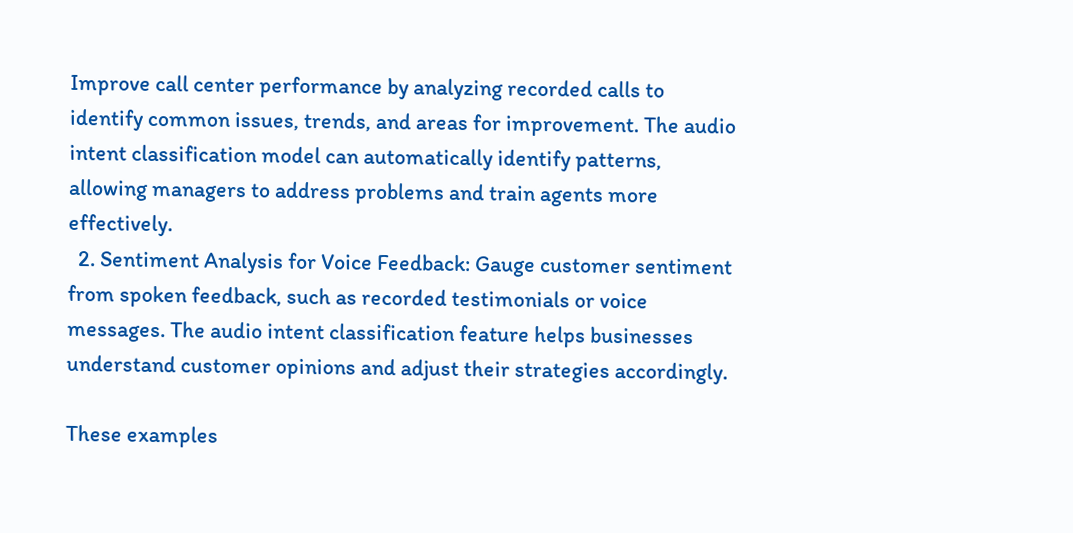Improve call center performance by analyzing recorded calls to identify common issues, trends, and areas for improvement. The audio intent classification model can automatically identify patterns, allowing managers to address problems and train agents more effectively.
  2. Sentiment Analysis for Voice Feedback: Gauge customer sentiment from spoken feedback, such as recorded testimonials or voice messages. The audio intent classification feature helps businesses understand customer opinions and adjust their strategies accordingly.

These examples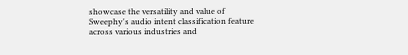showcase the versatility and value of Sweephy's audio intent classification feature across various industries and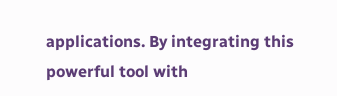applications. By integrating this powerful tool with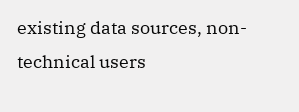existing data sources, non-technical users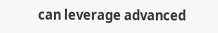can leverage advanced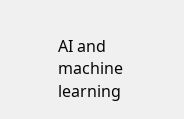AI and machine learning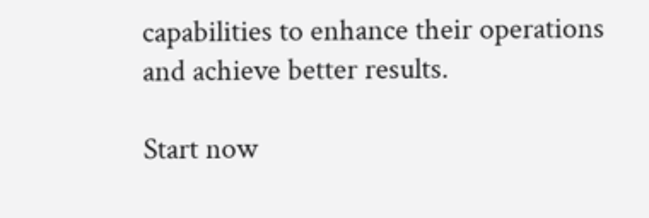capabilities to enhance their operations and achieve better results.

Start now